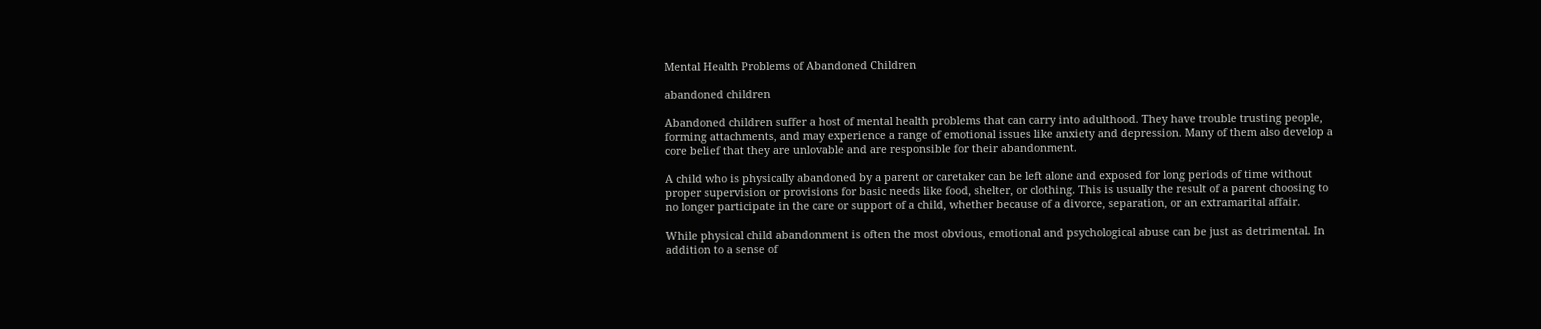Mental Health Problems of Abandoned Children

abandoned children

Abandoned children suffer a host of mental health problems that can carry into adulthood. They have trouble trusting people, forming attachments, and may experience a range of emotional issues like anxiety and depression. Many of them also develop a core belief that they are unlovable and are responsible for their abandonment.

A child who is physically abandoned by a parent or caretaker can be left alone and exposed for long periods of time without proper supervision or provisions for basic needs like food, shelter, or clothing. This is usually the result of a parent choosing to no longer participate in the care or support of a child, whether because of a divorce, separation, or an extramarital affair.

While physical child abandonment is often the most obvious, emotional and psychological abuse can be just as detrimental. In addition to a sense of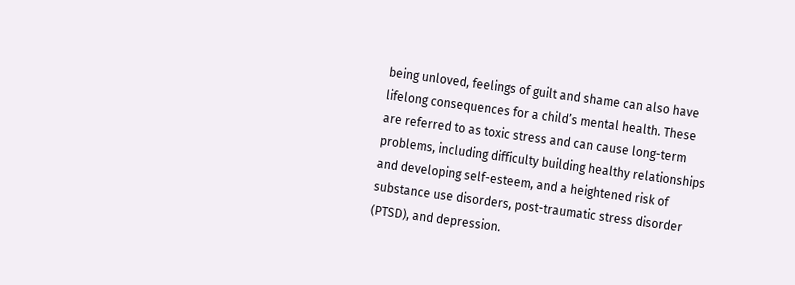being unloved, feelings of guilt and shame can also have lifelong consequences for a child’s mental health. These are referred to as toxic stress and can cause long-term problems, including difficulty building healthy relationships and developing self-esteem, and a heightened risk of substance use disorders, post-traumatic stress disorder (PTSD), and depression.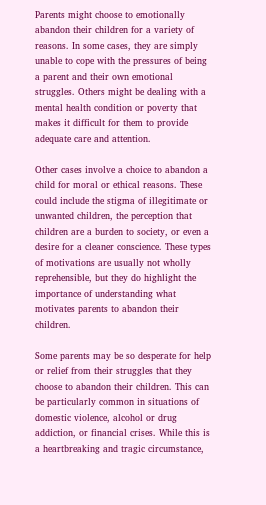Parents might choose to emotionally abandon their children for a variety of reasons. In some cases, they are simply unable to cope with the pressures of being a parent and their own emotional struggles. Others might be dealing with a mental health condition or poverty that makes it difficult for them to provide adequate care and attention.

Other cases involve a choice to abandon a child for moral or ethical reasons. These could include the stigma of illegitimate or unwanted children, the perception that children are a burden to society, or even a desire for a cleaner conscience. These types of motivations are usually not wholly reprehensible, but they do highlight the importance of understanding what motivates parents to abandon their children.

Some parents may be so desperate for help or relief from their struggles that they choose to abandon their children. This can be particularly common in situations of domestic violence, alcohol or drug addiction, or financial crises. While this is a heartbreaking and tragic circumstance,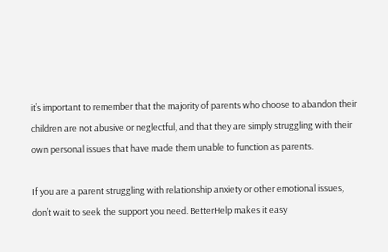it’s important to remember that the majority of parents who choose to abandon their children are not abusive or neglectful, and that they are simply struggling with their own personal issues that have made them unable to function as parents.

If you are a parent struggling with relationship anxiety or other emotional issues, don’t wait to seek the support you need. BetterHelp makes it easy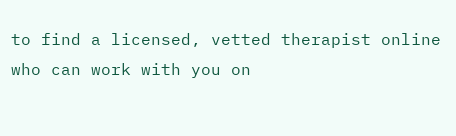to find a licensed, vetted therapist online who can work with you on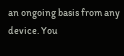an ongoing basis from any device. You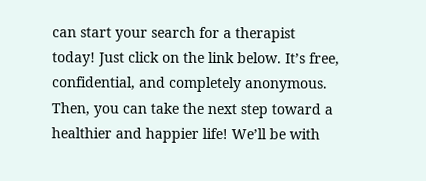can start your search for a therapist today! Just click on the link below. It’s free, confidential, and completely anonymous. Then, you can take the next step toward a healthier and happier life! We’ll be with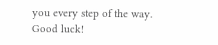you every step of the way. Good luck!